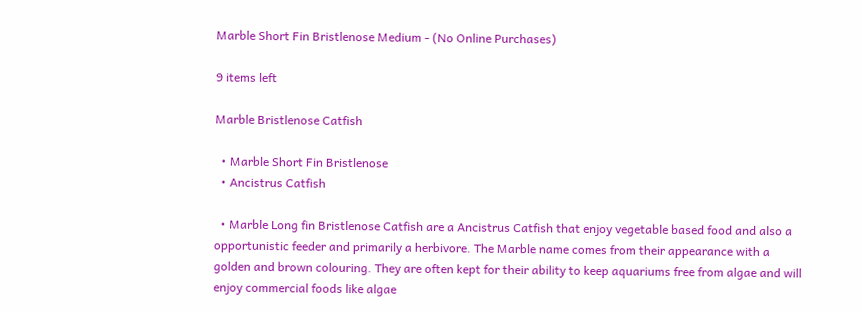Marble Short Fin Bristlenose Medium - (No Online Purchases)

9 items left

Marble Bristlenose Catfish

  • Marble Short Fin Bristlenose
  • Ancistrus Catfish

  • Marble Long fin Bristlenose Catfish are a Ancistrus Catfish that enjoy vegetable based food and also a opportunistic feeder and primarily a herbivore. The Marble name comes from their appearance with a golden and brown colouring. They are often kept for their ability to keep aquariums free from algae and will enjoy commercial foods like algae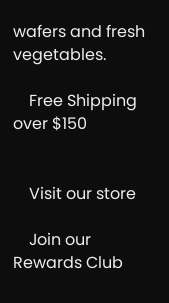wafers and fresh vegetables.

    Free Shipping over $150


    Visit our store

    Join our Rewards Club